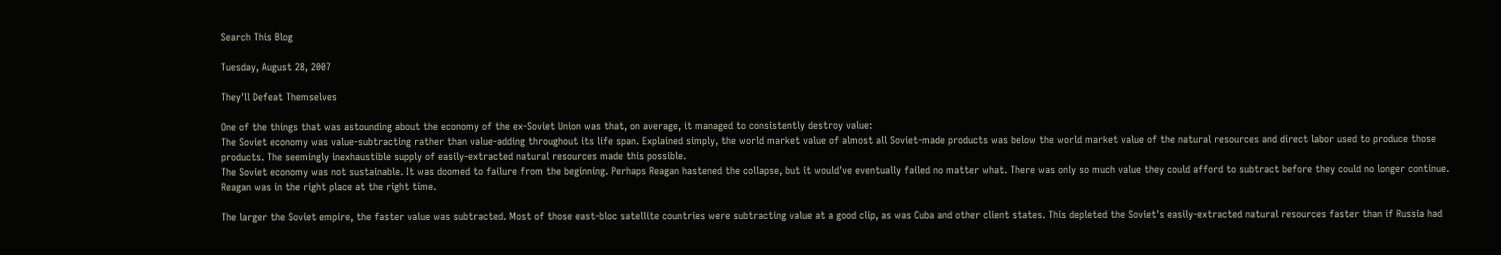Search This Blog

Tuesday, August 28, 2007

They'll Defeat Themselves

One of the things that was astounding about the economy of the ex-Soviet Union was that, on average, it managed to consistently destroy value:
The Soviet economy was value-subtracting rather than value-adding throughout its life span. Explained simply, the world market value of almost all Soviet-made products was below the world market value of the natural resources and direct labor used to produce those products. The seemingly inexhaustible supply of easily-extracted natural resources made this possible.
The Soviet economy was not sustainable. It was doomed to failure from the beginning. Perhaps Reagan hastened the collapse, but it would've eventually failed no matter what. There was only so much value they could afford to subtract before they could no longer continue. Reagan was in the right place at the right time.

The larger the Soviet empire, the faster value was subtracted. Most of those east-bloc satellite countries were subtracting value at a good clip, as was Cuba and other client states. This depleted the Soviet's easily-extracted natural resources faster than if Russia had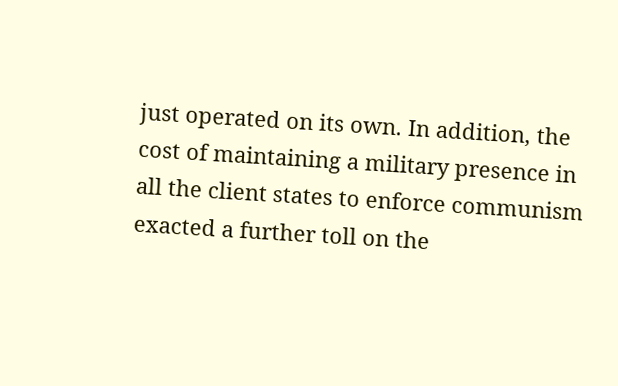just operated on its own. In addition, the cost of maintaining a military presence in all the client states to enforce communism exacted a further toll on the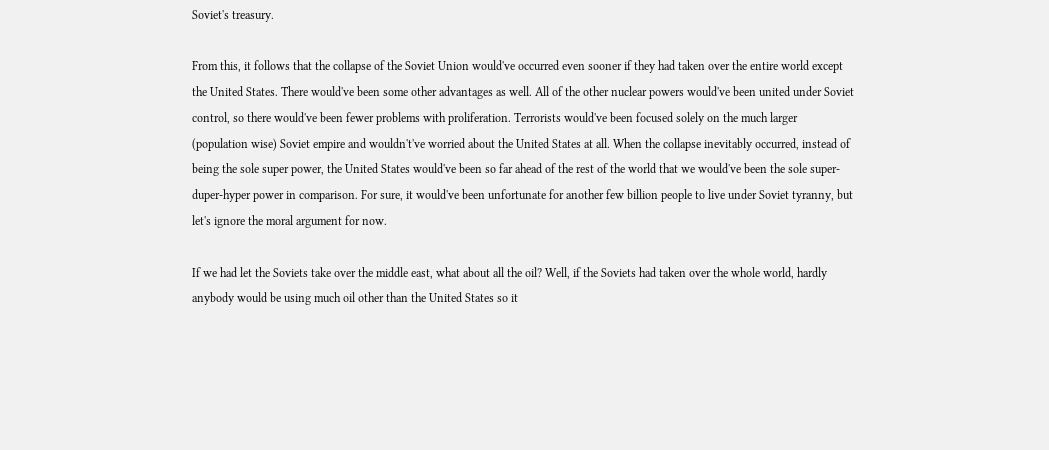Soviet's treasury.

From this, it follows that the collapse of the Soviet Union would've occurred even sooner if they had taken over the entire world except the United States. There would've been some other advantages as well. All of the other nuclear powers would've been united under Soviet control, so there would've been fewer problems with proliferation. Terrorists would've been focused solely on the much larger (population wise) Soviet empire and wouldn't've worried about the United States at all. When the collapse inevitably occurred, instead of being the sole super power, the United States would've been so far ahead of the rest of the world that we would've been the sole super-duper-hyper power in comparison. For sure, it would've been unfortunate for another few billion people to live under Soviet tyranny, but let's ignore the moral argument for now.

If we had let the Soviets take over the middle east, what about all the oil? Well, if the Soviets had taken over the whole world, hardly anybody would be using much oil other than the United States so it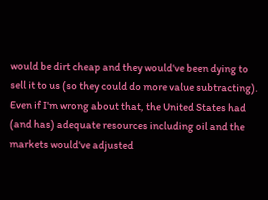would be dirt cheap and they would've been dying to sell it to us (so they could do more value subtracting). Even if I'm wrong about that, the United States had (and has) adequate resources including oil and the markets would've adjusted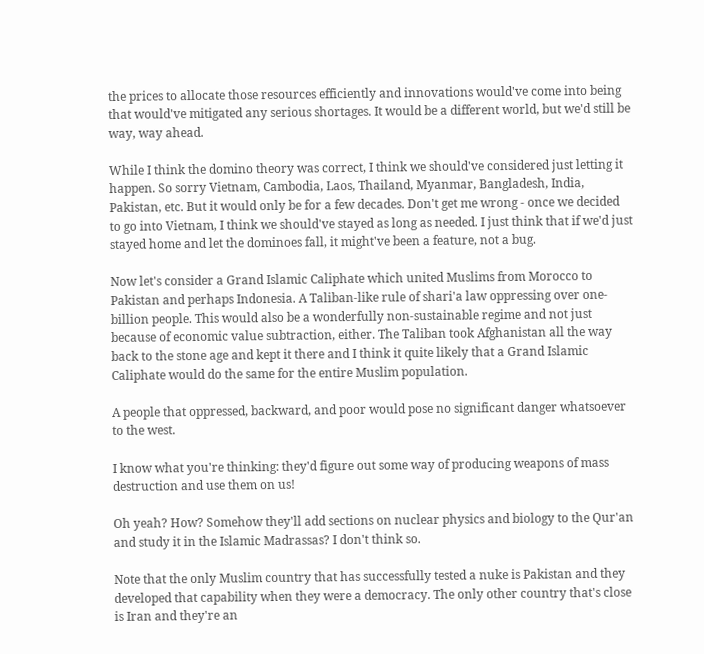the prices to allocate those resources efficiently and innovations would've come into being that would've mitigated any serious shortages. It would be a different world, but we'd still be way, way ahead.

While I think the domino theory was correct, I think we should've considered just letting it happen. So sorry Vietnam, Cambodia, Laos, Thailand, Myanmar, Bangladesh, India, Pakistan, etc. But it would only be for a few decades. Don't get me wrong - once we decided to go into Vietnam, I think we should've stayed as long as needed. I just think that if we'd just stayed home and let the dominoes fall, it might've been a feature, not a bug.

Now let's consider a Grand Islamic Caliphate which united Muslims from Morocco to Pakistan and perhaps Indonesia. A Taliban-like rule of shari'a law oppressing over one-billion people. This would also be a wonderfully non-sustainable regime and not just because of economic value subtraction, either. The Taliban took Afghanistan all the way back to the stone age and kept it there and I think it quite likely that a Grand Islamic Caliphate would do the same for the entire Muslim population.

A people that oppressed, backward, and poor would pose no significant danger whatsoever to the west.

I know what you're thinking: they'd figure out some way of producing weapons of mass destruction and use them on us!

Oh yeah? How? Somehow they'll add sections on nuclear physics and biology to the Qur'an and study it in the Islamic Madrassas? I don't think so.

Note that the only Muslim country that has successfully tested a nuke is Pakistan and they developed that capability when they were a democracy. The only other country that's close is Iran and they're an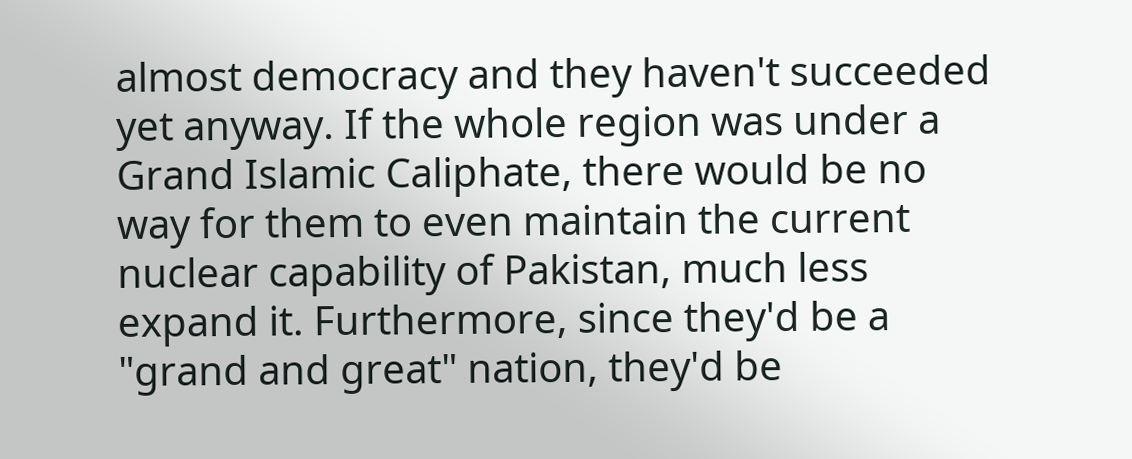almost democracy and they haven't succeeded yet anyway. If the whole region was under a Grand Islamic Caliphate, there would be no way for them to even maintain the current nuclear capability of Pakistan, much less expand it. Furthermore, since they'd be a "grand and great" nation, they'd be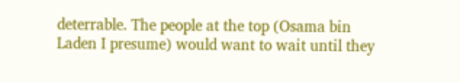deterrable. The people at the top (Osama bin Laden I presume) would want to wait until they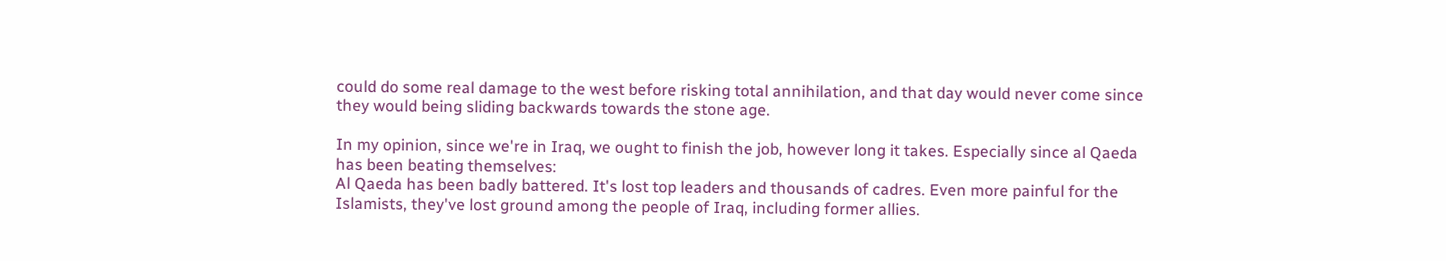could do some real damage to the west before risking total annihilation, and that day would never come since they would being sliding backwards towards the stone age.

In my opinion, since we're in Iraq, we ought to finish the job, however long it takes. Especially since al Qaeda has been beating themselves:
Al Qaeda has been badly battered. It's lost top leaders and thousands of cadres. Even more painful for the Islamists, they've lost ground among the people of Iraq, including former allies.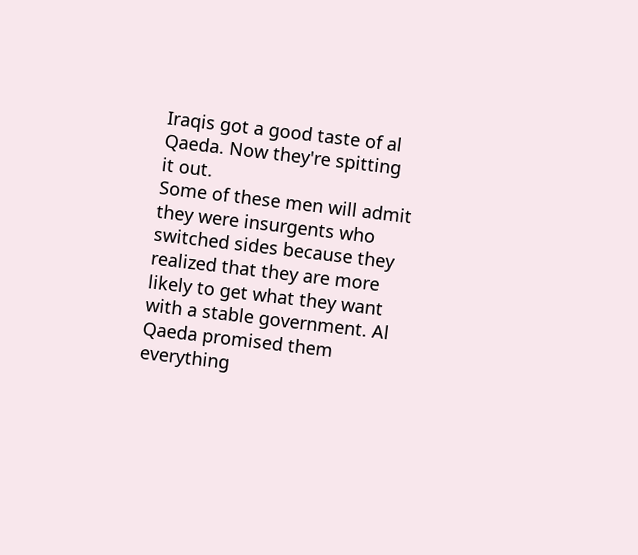Iraqis got a good taste of al Qaeda. Now they're spitting it out.
Some of these men will admit they were insurgents who switched sides because they realized that they are more likely to get what they want with a stable government. Al Qaeda promised them everything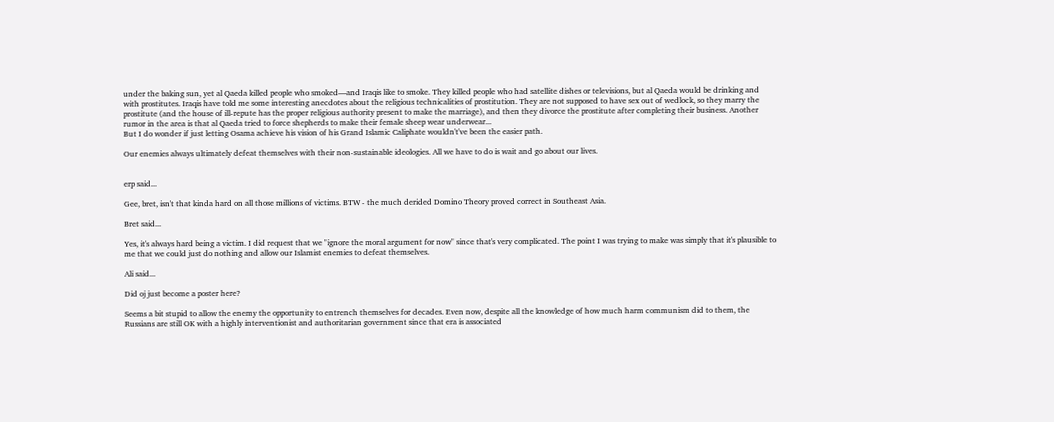under the baking sun, yet al Qaeda killed people who smoked—and Iraqis like to smoke. They killed people who had satellite dishes or televisions, but al Qaeda would be drinking and with prostitutes. Iraqis have told me some interesting anecdotes about the religious technicalities of prostitution. They are not supposed to have sex out of wedlock, so they marry the prostitute (and the house of ill-repute has the proper religious authority present to make the marriage), and then they divorce the prostitute after completing their business. Another rumor in the area is that al Qaeda tried to force shepherds to make their female sheep wear underwear...
But I do wonder if just letting Osama achieve his vision of his Grand Islamic Caliphate wouldn't've been the easier path.

Our enemies always ultimately defeat themselves with their non-sustainable ideologies. All we have to do is wait and go about our lives.


erp said...

Gee, bret, isn't that kinda hard on all those millions of victims. BTW - the much derided Domino Theory proved correct in Southeast Asia.

Bret said...

Yes, it's always hard being a victim. I did request that we "ignore the moral argument for now" since that's very complicated. The point I was trying to make was simply that it's plausible to me that we could just do nothing and allow our Islamist enemies to defeat themselves.

Ali said...

Did oj just become a poster here?

Seems a bit stupid to allow the enemy the opportunity to entrench themselves for decades. Even now, despite all the knowledge of how much harm communism did to them, the Russians are still OK with a highly interventionist and authoritarian government since that era is associated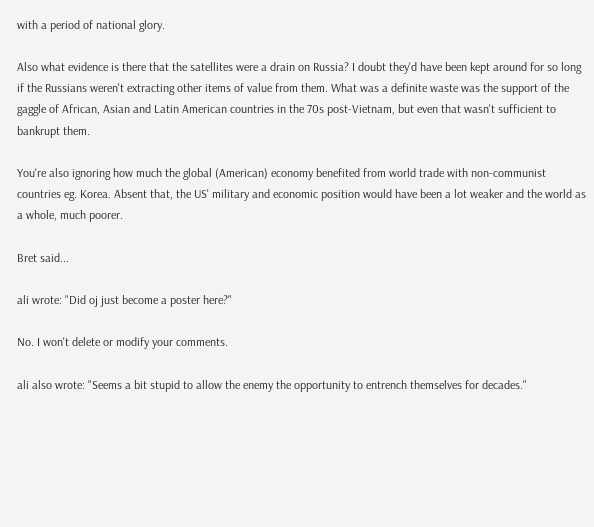with a period of national glory.

Also what evidence is there that the satellites were a drain on Russia? I doubt they'd have been kept around for so long if the Russians weren't extracting other items of value from them. What was a definite waste was the support of the gaggle of African, Asian and Latin American countries in the 70s post-Vietnam, but even that wasn't sufficient to bankrupt them.

You're also ignoring how much the global (American) economy benefited from world trade with non-communist countries eg. Korea. Absent that, the US' military and economic position would have been a lot weaker and the world as a whole, much poorer.

Bret said...

ali wrote: "Did oj just become a poster here?"

No. I won't delete or modify your comments.

ali also wrote: "Seems a bit stupid to allow the enemy the opportunity to entrench themselves for decades."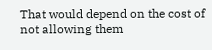That would depend on the cost of not allowing them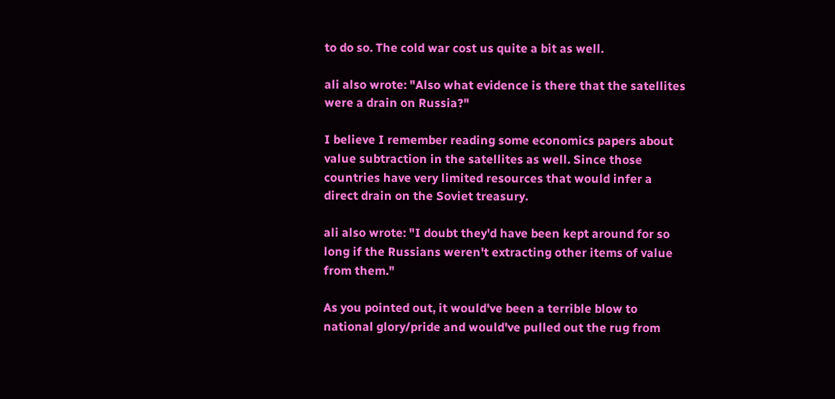to do so. The cold war cost us quite a bit as well.

ali also wrote: "Also what evidence is there that the satellites were a drain on Russia?"

I believe I remember reading some economics papers about value subtraction in the satellites as well. Since those countries have very limited resources that would infer a direct drain on the Soviet treasury.

ali also wrote: "I doubt they'd have been kept around for so long if the Russians weren't extracting other items of value from them."

As you pointed out, it would've been a terrible blow to national glory/pride and would've pulled out the rug from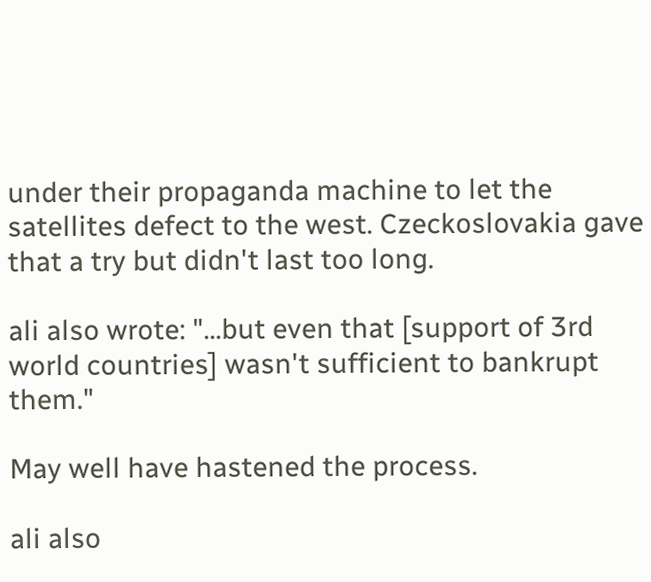under their propaganda machine to let the satellites defect to the west. Czeckoslovakia gave that a try but didn't last too long.

ali also wrote: "...but even that [support of 3rd world countries] wasn't sufficient to bankrupt them."

May well have hastened the process.

ali also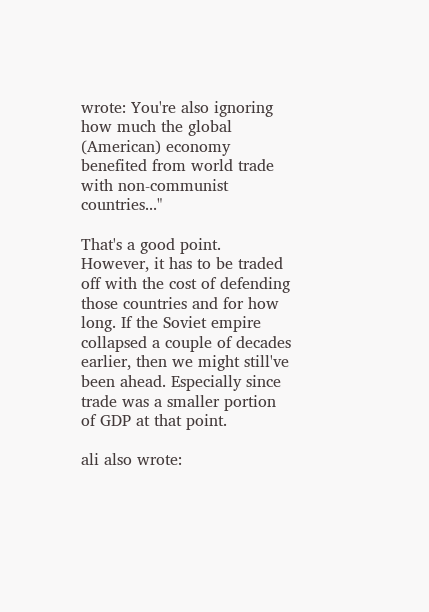wrote: You're also ignoring how much the global (American) economy benefited from world trade with non-communist countries..."

That's a good point. However, it has to be traded off with the cost of defending those countries and for how long. If the Soviet empire collapsed a couple of decades earlier, then we might still've been ahead. Especially since trade was a smaller portion of GDP at that point.

ali also wrote: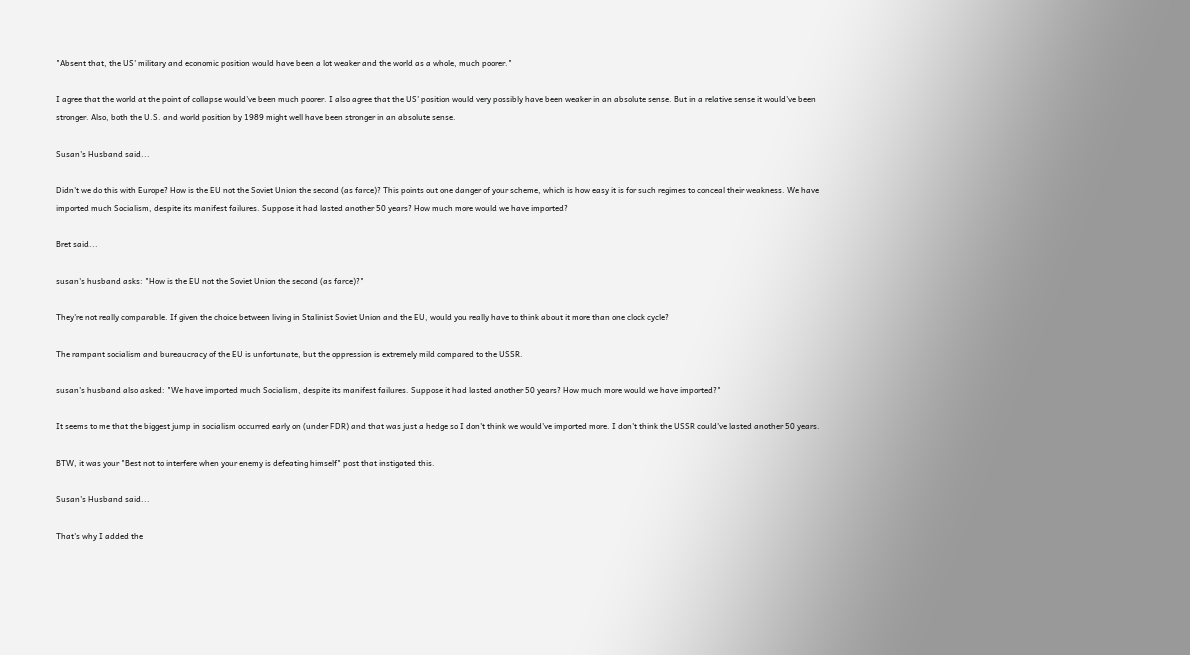"Absent that, the US' military and economic position would have been a lot weaker and the world as a whole, much poorer."

I agree that the world at the point of collapse would've been much poorer. I also agree that the US' position would very possibly have been weaker in an absolute sense. But in a relative sense it would've been stronger. Also, both the U.S. and world position by 1989 might well have been stronger in an absolute sense.

Susan's Husband said...

Didn't we do this with Europe? How is the EU not the Soviet Union the second (as farce)? This points out one danger of your scheme, which is how easy it is for such regimes to conceal their weakness. We have imported much Socialism, despite its manifest failures. Suppose it had lasted another 50 years? How much more would we have imported?

Bret said...

susan's husband asks: "How is the EU not the Soviet Union the second (as farce)?"

They're not really comparable. If given the choice between living in Stalinist Soviet Union and the EU, would you really have to think about it more than one clock cycle?

The rampant socialism and bureaucracy of the EU is unfortunate, but the oppression is extremely mild compared to the USSR.

susan's husband also asked: "We have imported much Socialism, despite its manifest failures. Suppose it had lasted another 50 years? How much more would we have imported?"

It seems to me that the biggest jump in socialism occurred early on (under FDR) and that was just a hedge so I don't think we would've imported more. I don't think the USSR could've lasted another 50 years.

BTW, it was your "Best not to interfere when your enemy is defeating himself" post that instigated this.

Susan's Husband said...

That's why I added the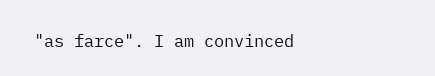"as farce". I am convinced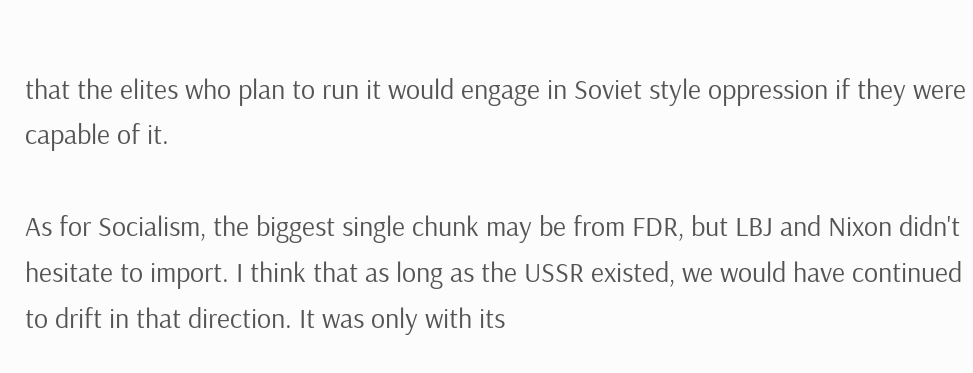that the elites who plan to run it would engage in Soviet style oppression if they were capable of it.

As for Socialism, the biggest single chunk may be from FDR, but LBJ and Nixon didn't hesitate to import. I think that as long as the USSR existed, we would have continued to drift in that direction. It was only with its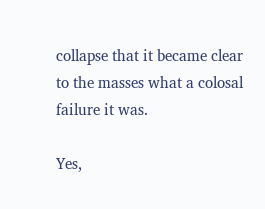collapse that it became clear to the masses what a colosal failure it was.

Yes,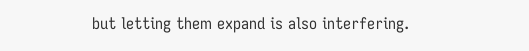but letting them expand is also interfering.